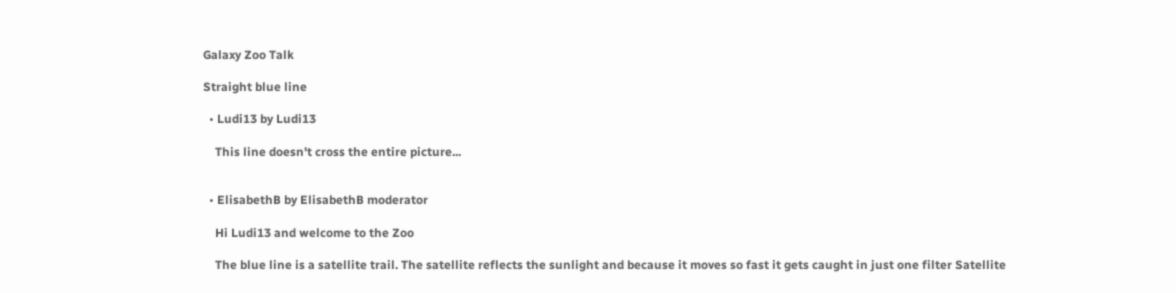Galaxy Zoo Talk

Straight blue line

  • Ludi13 by Ludi13

    This line doesn't cross the entire picture...


  • ElisabethB by ElisabethB moderator

    Hi Ludi13 and welcome to the Zoo

    The blue line is a satellite trail. The satellite reflects the sunlight and because it moves so fast it gets caught in just one filter Satellite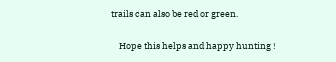trails can also be red or green.

    Hope this helps and happy hunting !